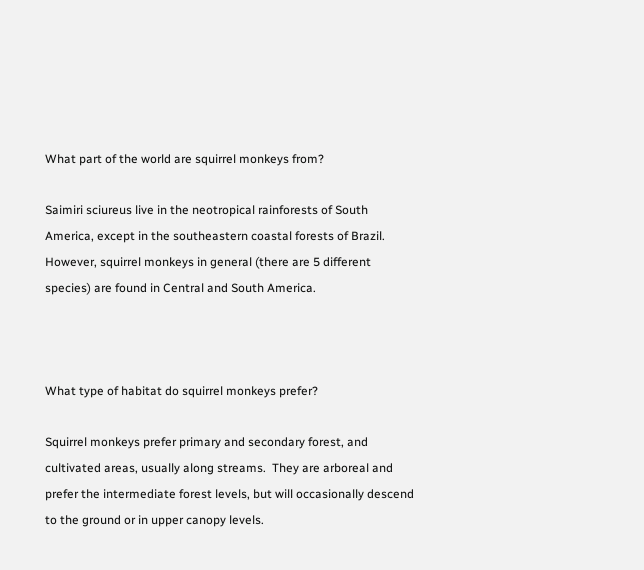What part of the world are squirrel monkeys from?

Saimiri sciureus live in the neotropical rainforests of South America, except in the southeastern coastal forests of Brazil.  However, squirrel monkeys in general (there are 5 different species) are found in Central and South America.



What type of habitat do squirrel monkeys prefer?

Squirrel monkeys prefer primary and secondary forest, and cultivated areas, usually along streams.  They are arboreal and prefer the intermediate forest levels, but will occasionally descend to the ground or in upper canopy levels.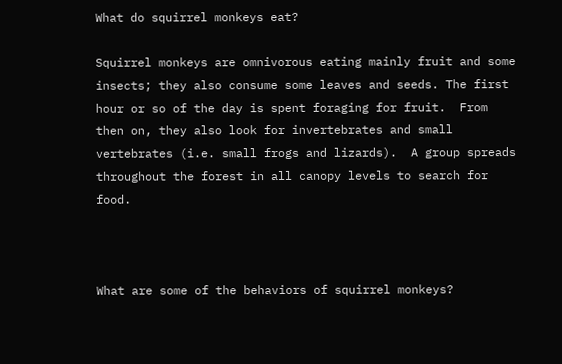What do squirrel monkeys eat?

Squirrel monkeys are omnivorous eating mainly fruit and some insects; they also consume some leaves and seeds. The first hour or so of the day is spent foraging for fruit.  From then on, they also look for invertebrates and small vertebrates (i.e. small frogs and lizards).  A group spreads throughout the forest in all canopy levels to search for food.



What are some of the behaviors of squirrel monkeys?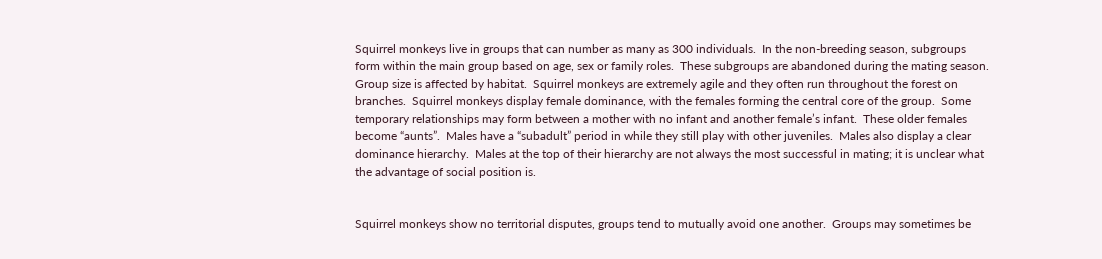Squirrel monkeys live in groups that can number as many as 300 individuals.  In the non-breeding season, subgroups form within the main group based on age, sex or family roles.  These subgroups are abandoned during the mating season. Group size is affected by habitat.  Squirrel monkeys are extremely agile and they often run throughout the forest on branches.  Squirrel monkeys display female dominance, with the females forming the central core of the group.  Some temporary relationships may form between a mother with no infant and another female’s infant.  These older females become “aunts”.  Males have a “subadult” period in while they still play with other juveniles.  Males also display a clear dominance hierarchy.  Males at the top of their hierarchy are not always the most successful in mating; it is unclear what the advantage of social position is.


Squirrel monkeys show no territorial disputes, groups tend to mutually avoid one another.  Groups may sometimes be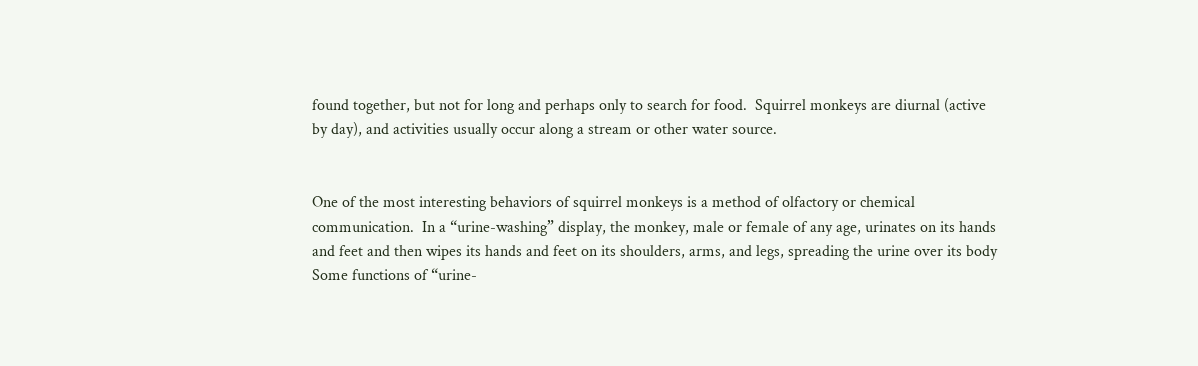found together, but not for long and perhaps only to search for food.  Squirrel monkeys are diurnal (active by day), and activities usually occur along a stream or other water source.


One of the most interesting behaviors of squirrel monkeys is a method of olfactory or chemical communication.  In a “urine-washing” display, the monkey, male or female of any age, urinates on its hands and feet and then wipes its hands and feet on its shoulders, arms, and legs, spreading the urine over its body Some functions of “urine-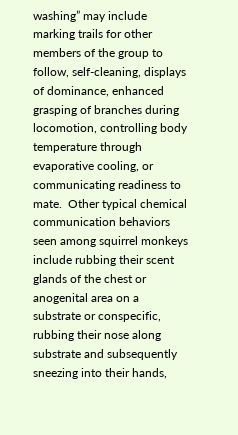washing” may include marking trails for other members of the group to follow, self-cleaning, displays of dominance, enhanced grasping of branches during locomotion, controlling body temperature through evaporative cooling, or communicating readiness to mate.  Other typical chemical communication behaviors seen among squirrel monkeys include rubbing their scent glands of the chest or anogenital area on a substrate or conspecific, rubbing their nose along substrate and subsequently sneezing into their hands,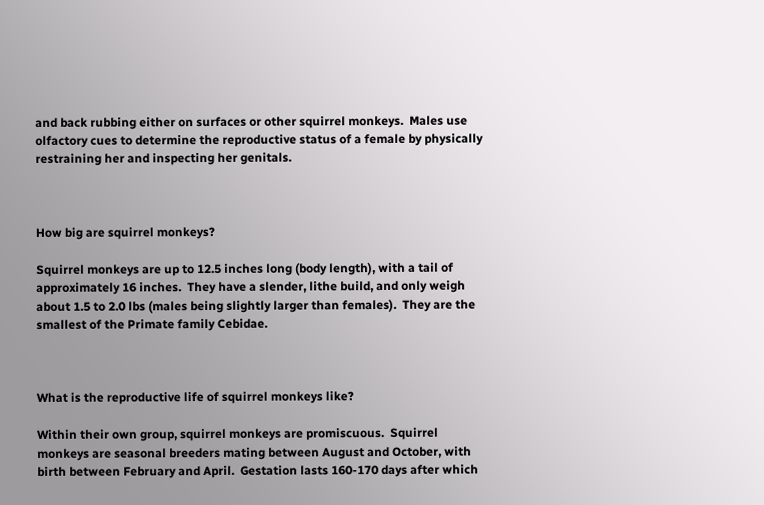and back rubbing either on surfaces or other squirrel monkeys.  Males use olfactory cues to determine the reproductive status of a female by physically restraining her and inspecting her genitals.



How big are squirrel monkeys?

Squirrel monkeys are up to 12.5 inches long (body length), with a tail of approximately 16 inches.  They have a slender, lithe build, and only weigh about 1.5 to 2.0 lbs (males being slightly larger than females).  They are the smallest of the Primate family Cebidae.



What is the reproductive life of squirrel monkeys like?

Within their own group, squirrel monkeys are promiscuous.  Squirrel monkeys are seasonal breeders mating between August and October, with birth between February and April.  Gestation lasts 160-170 days after which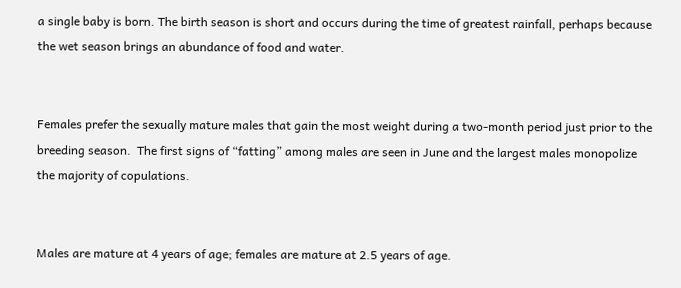a single baby is born. The birth season is short and occurs during the time of greatest rainfall, perhaps because the wet season brings an abundance of food and water.


Females prefer the sexually mature males that gain the most weight during a two-month period just prior to the breeding season.  The first signs of “fatting” among males are seen in June and the largest males monopolize the majority of copulations.


Males are mature at 4 years of age; females are mature at 2.5 years of age.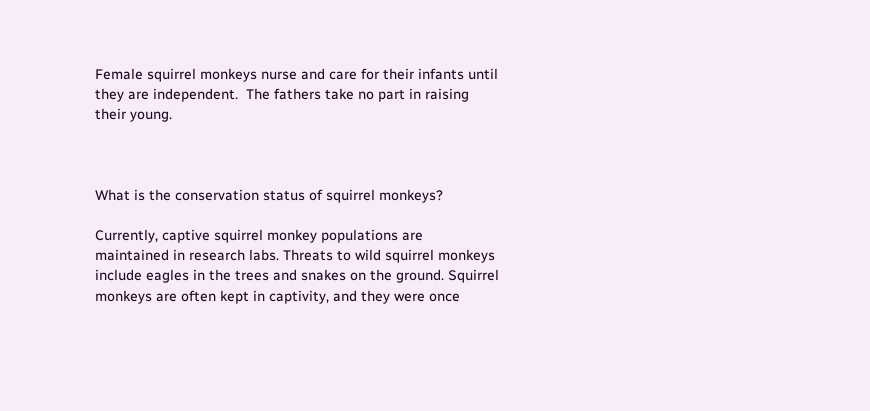Female squirrel monkeys nurse and care for their infants until they are independent.  The fathers take no part in raising their young.



What is the conservation status of squirrel monkeys?

Currently, captive squirrel monkey populations are maintained in research labs. Threats to wild squirrel monkeys include eagles in the trees and snakes on the ground. Squirrel monkeys are often kept in captivity, and they were once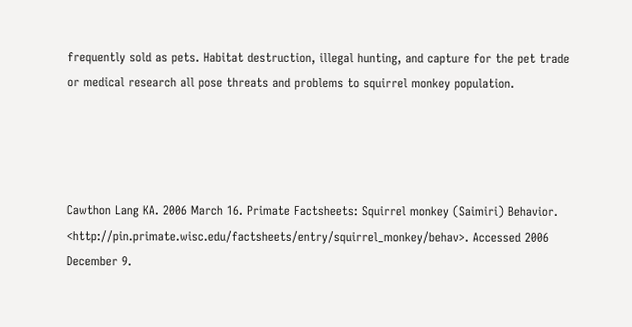frequently sold as pets. Habitat destruction, illegal hunting, and capture for the pet trade or medical research all pose threats and problems to squirrel monkey population.




Cawthon Lang KA. 2006 March 16. Primate Factsheets: Squirrel monkey (Saimiri) Behavior. <http://pin.primate.wisc.edu/factsheets/entry/squirrel_monkey/behav>. Accessed 2006 December 9.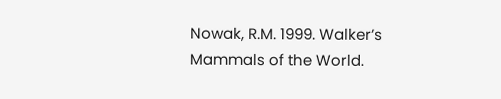Nowak, R.M. 1999. Walker’s Mammals of the World.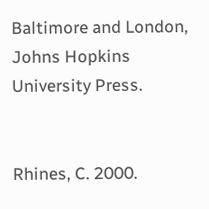Baltimore and London, Johns Hopkins University Press.


Rhines, C. 2000.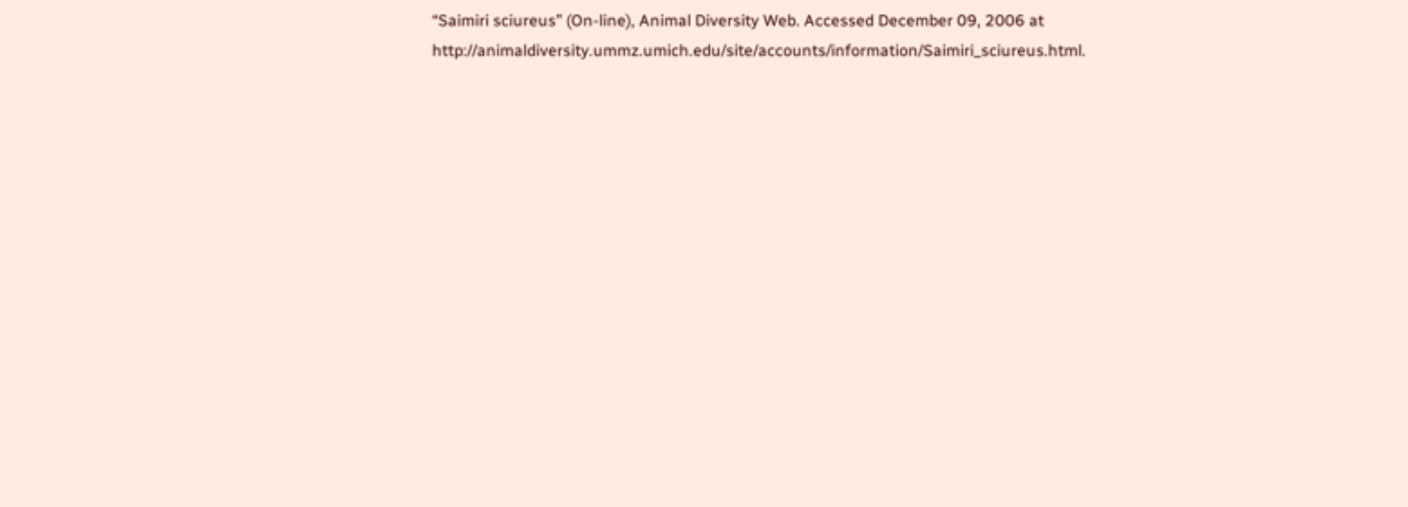“Saimiri sciureus” (On-line), Animal Diversity Web. Accessed December 09, 2006 at http://animaldiversity.ummz.umich.edu/site/accounts/information/Saimiri_sciureus.html.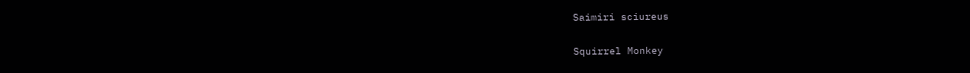Saimiri sciureus

Squirrel Monkey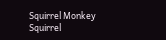Squirrel Monkey
Squirrel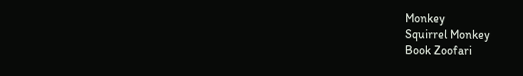Monkey
Squirrel Monkey
Book Zoofari